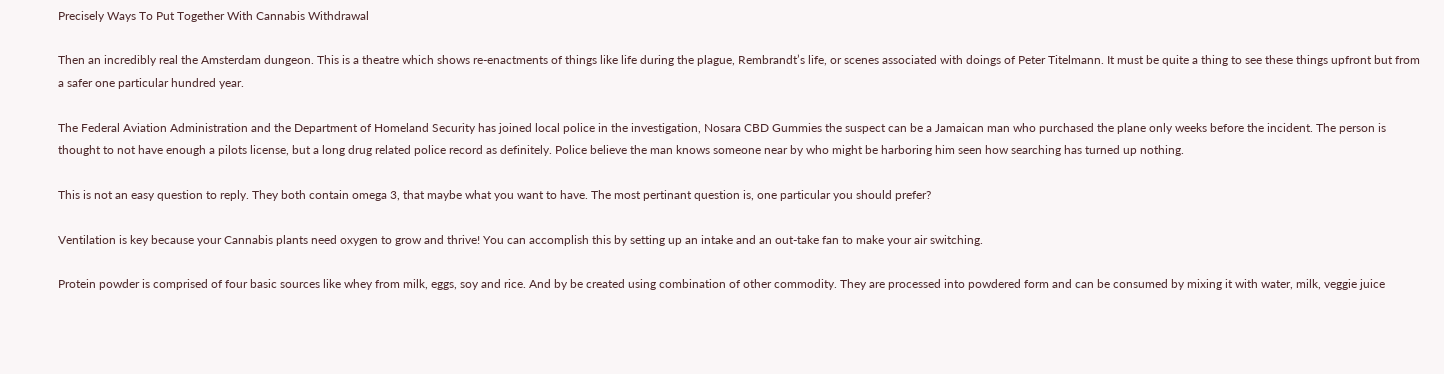Precisely Ways To Put Together With Cannabis Withdrawal

Then an incredibly real the Amsterdam dungeon. This is a theatre which shows re-enactments of things like life during the plague, Rembrandt’s life, or scenes associated with doings of Peter Titelmann. It must be quite a thing to see these things upfront but from a safer one particular hundred year.

The Federal Aviation Administration and the Department of Homeland Security has joined local police in the investigation, Nosara CBD Gummies the suspect can be a Jamaican man who purchased the plane only weeks before the incident. The person is thought to not have enough a pilots license, but a long drug related police record as definitely. Police believe the man knows someone near by who might be harboring him seen how searching has turned up nothing.

This is not an easy question to reply. They both contain omega 3, that maybe what you want to have. The most pertinant question is, one particular you should prefer?

Ventilation is key because your Cannabis plants need oxygen to grow and thrive! You can accomplish this by setting up an intake and an out-take fan to make your air switching.

Protein powder is comprised of four basic sources like whey from milk, eggs, soy and rice. And by be created using combination of other commodity. They are processed into powdered form and can be consumed by mixing it with water, milk, veggie juice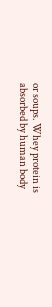or soups. Whey protein is absorbed by human body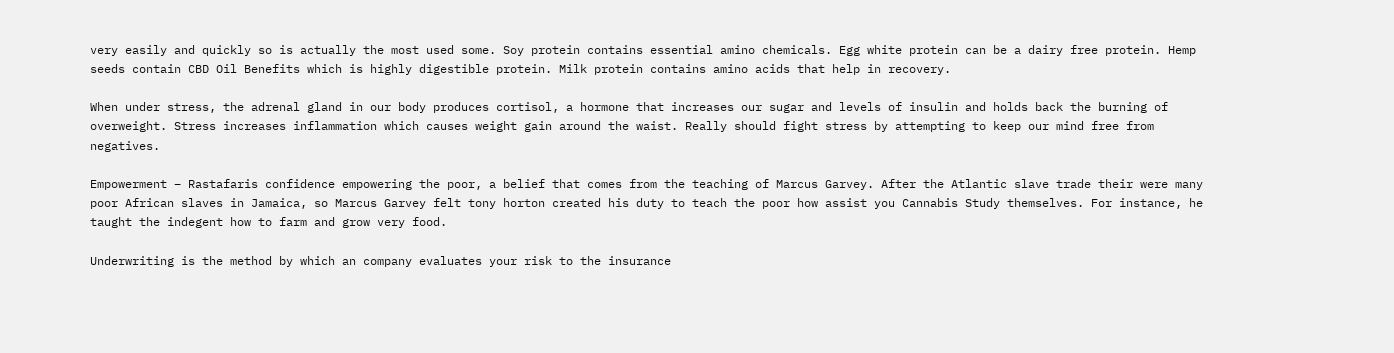very easily and quickly so is actually the most used some. Soy protein contains essential amino chemicals. Egg white protein can be a dairy free protein. Hemp seeds contain CBD Oil Benefits which is highly digestible protein. Milk protein contains amino acids that help in recovery.

When under stress, the adrenal gland in our body produces cortisol, a hormone that increases our sugar and levels of insulin and holds back the burning of overweight. Stress increases inflammation which causes weight gain around the waist. Really should fight stress by attempting to keep our mind free from negatives.

Empowerment – Rastafaris confidence empowering the poor, a belief that comes from the teaching of Marcus Garvey. After the Atlantic slave trade their were many poor African slaves in Jamaica, so Marcus Garvey felt tony horton created his duty to teach the poor how assist you Cannabis Study themselves. For instance, he taught the indegent how to farm and grow very food.

Underwriting is the method by which an company evaluates your risk to the insurance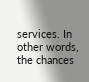services. In other words, the chances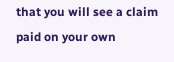that you will see a claim paid on your own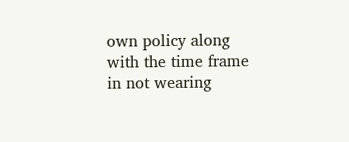own policy along with the time frame in not wearing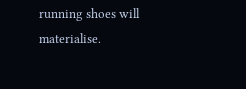running shoes will materialise.